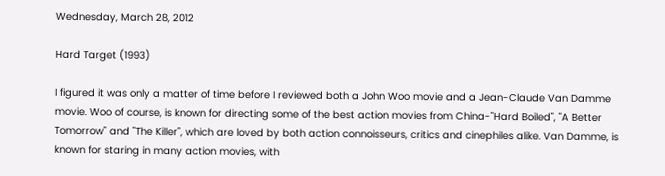Wednesday, March 28, 2012

Hard Target (1993)

I figured it was only a matter of time before I reviewed both a John Woo movie and a Jean-Claude Van Damme movie. Woo of course, is known for directing some of the best action movies from China-"Hard Boiled", "A Better Tomorrow" and "The Killer", which are loved by both action connoisseurs, critics and cinephiles alike. Van Damme, is known for staring in many action movies, with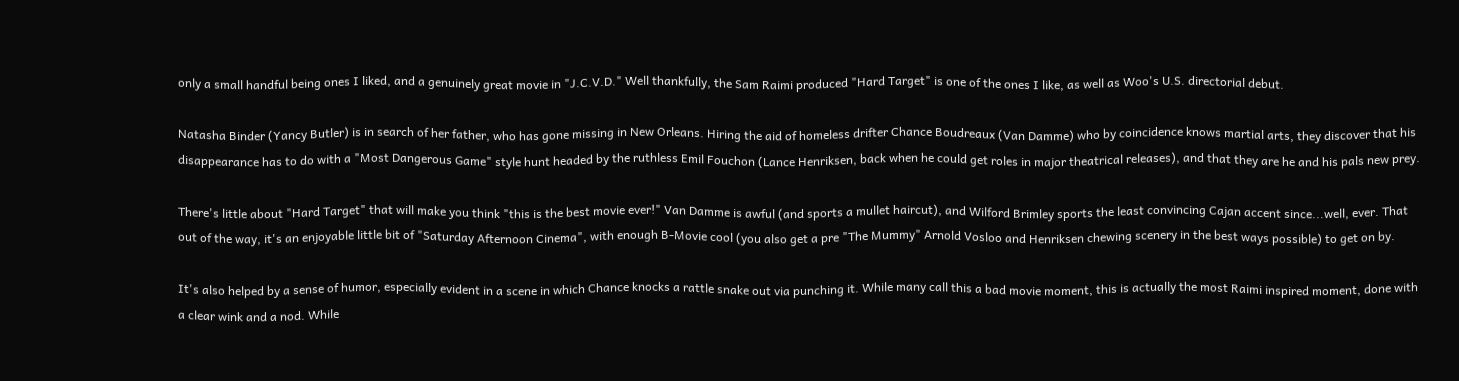only a small handful being ones I liked, and a genuinely great movie in "J.C.V.D." Well thankfully, the Sam Raimi produced "Hard Target" is one of the ones I like, as well as Woo's U.S. directorial debut.

Natasha Binder (Yancy Butler) is in search of her father, who has gone missing in New Orleans. Hiring the aid of homeless drifter Chance Boudreaux (Van Damme) who by coincidence knows martial arts, they discover that his disappearance has to do with a "Most Dangerous Game" style hunt headed by the ruthless Emil Fouchon (Lance Henriksen, back when he could get roles in major theatrical releases), and that they are he and his pals new prey.

There's little about "Hard Target" that will make you think "this is the best movie ever!" Van Damme is awful (and sports a mullet haircut), and Wilford Brimley sports the least convincing Cajan accent since...well, ever. That out of the way, it's an enjoyable little bit of "Saturday Afternoon Cinema", with enough B-Movie cool (you also get a pre "The Mummy" Arnold Vosloo and Henriksen chewing scenery in the best ways possible) to get on by.

It's also helped by a sense of humor, especially evident in a scene in which Chance knocks a rattle snake out via punching it. While many call this a bad movie moment, this is actually the most Raimi inspired moment, done with a clear wink and a nod. While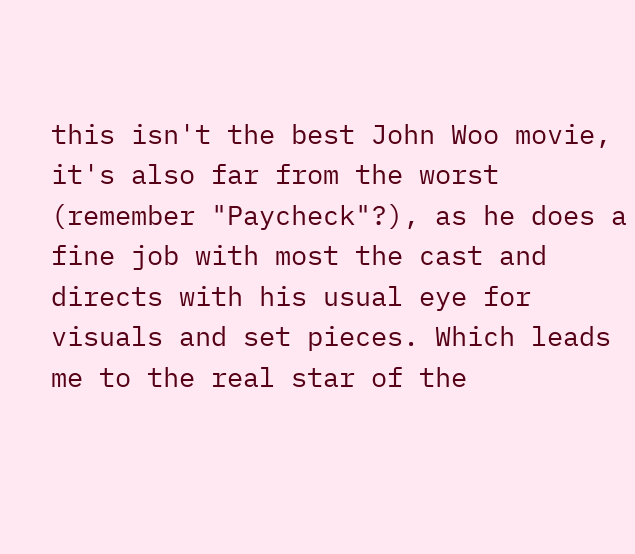this isn't the best John Woo movie, it's also far from the worst (remember "Paycheck"?), as he does a fine job with most the cast and directs with his usual eye for visuals and set pieces. Which leads me to the real star of the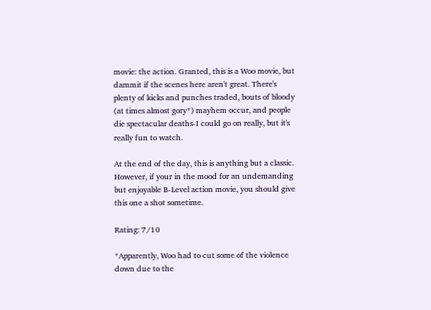movie: the action. Granted, this is a Woo movie, but dammit if the scenes here aren't great. There's plenty of kicks and punches traded, bouts of bloody (at times almost gory*) mayhem occur, and people die spectacular deaths-I could go on really, but it's really fun to watch.

At the end of the day, this is anything but a classic. However, if your in the mood for an undemanding but enjoyable B-Level action movie, you should give this one a shot sometime.

Rating: 7/10

*Apparently, Woo had to cut some of the violence down due to the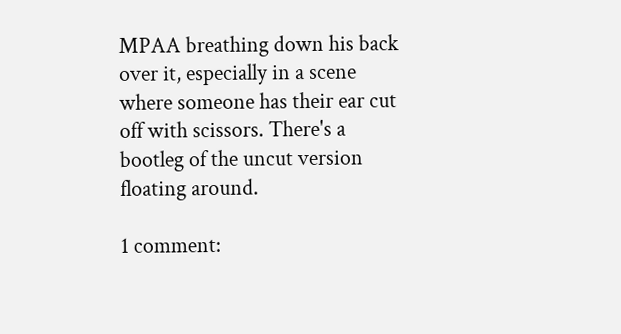MPAA breathing down his back over it, especially in a scene where someone has their ear cut off with scissors. There's a bootleg of the uncut version floating around.

1 comment: